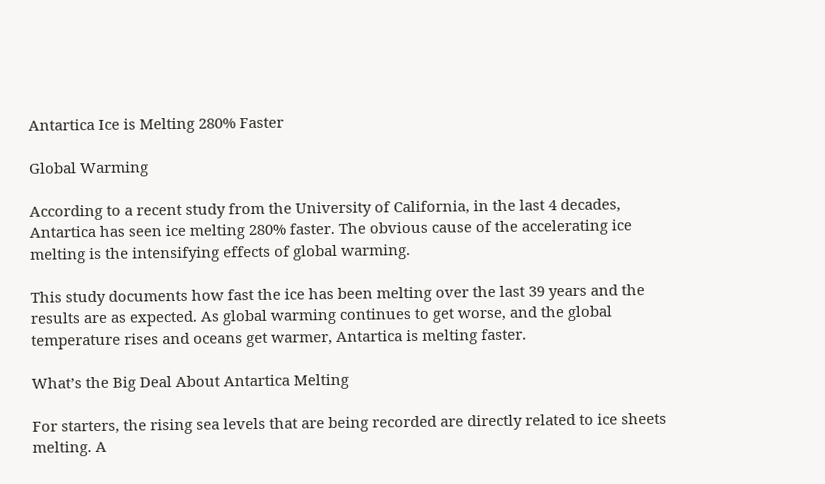Antartica Ice is Melting 280% Faster

Global Warming

According to a recent study from the University of California, in the last 4 decades, Antartica has seen ice melting 280% faster. The obvious cause of the accelerating ice melting is the intensifying effects of global warming.

This study documents how fast the ice has been melting over the last 39 years and the results are as expected. As global warming continues to get worse, and the global temperature rises and oceans get warmer, Antartica is melting faster.

What’s the Big Deal About Antartica Melting

For starters, the rising sea levels that are being recorded are directly related to ice sheets melting. A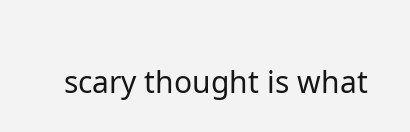scary thought is what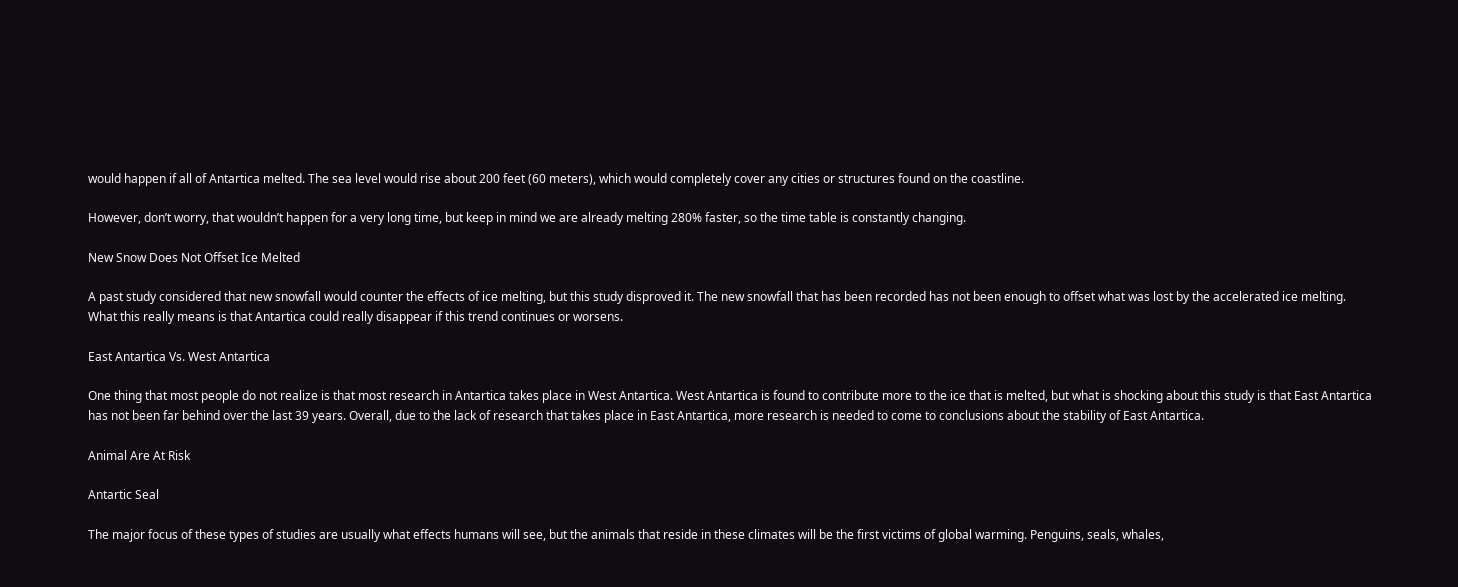would happen if all of Antartica melted. The sea level would rise about 200 feet (60 meters), which would completely cover any cities or structures found on the coastline.

However, don’t worry, that wouldn’t happen for a very long time, but keep in mind we are already melting 280% faster, so the time table is constantly changing.

New Snow Does Not Offset Ice Melted

A past study considered that new snowfall would counter the effects of ice melting, but this study disproved it. The new snowfall that has been recorded has not been enough to offset what was lost by the accelerated ice melting. What this really means is that Antartica could really disappear if this trend continues or worsens.

East Antartica Vs. West Antartica

One thing that most people do not realize is that most research in Antartica takes place in West Antartica. West Antartica is found to contribute more to the ice that is melted, but what is shocking about this study is that East Antartica has not been far behind over the last 39 years. Overall, due to the lack of research that takes place in East Antartica, more research is needed to come to conclusions about the stability of East Antartica.

Animal Are At Risk

Antartic Seal

The major focus of these types of studies are usually what effects humans will see, but the animals that reside in these climates will be the first victims of global warming. Penguins, seals, whales,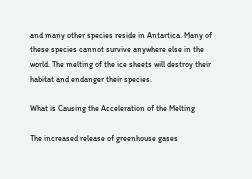and many other species reside in Antartica. Many of these species cannot survive anywhere else in the world. The melting of the ice sheets will destroy their habitat and endanger their species.

What is Causing the Acceleration of the Melting

The increased release of greenhouse gases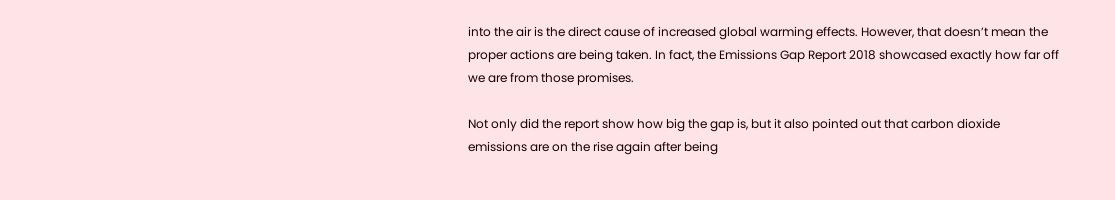into the air is the direct cause of increased global warming effects. However, that doesn’t mean the proper actions are being taken. In fact, the Emissions Gap Report 2018 showcased exactly how far off we are from those promises.

Not only did the report show how big the gap is, but it also pointed out that carbon dioxide emissions are on the rise again after being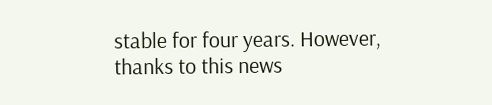stable for four years. However, thanks to this news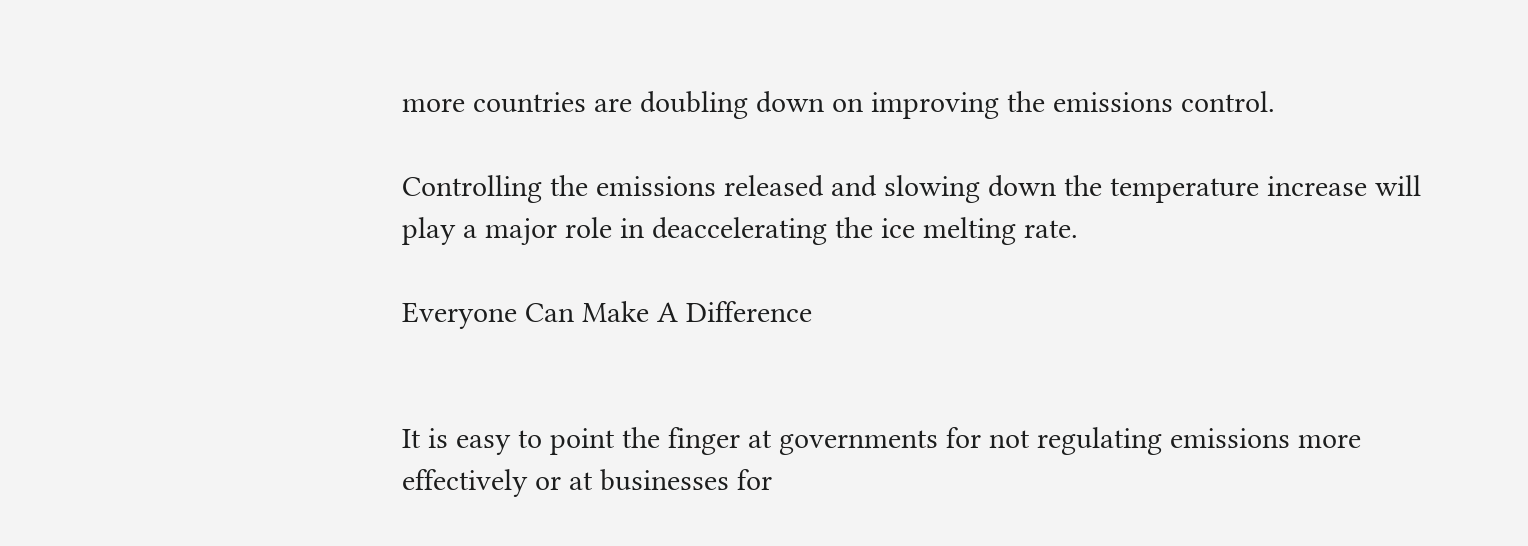more countries are doubling down on improving the emissions control.

Controlling the emissions released and slowing down the temperature increase will play a major role in deaccelerating the ice melting rate.

Everyone Can Make A Difference


It is easy to point the finger at governments for not regulating emissions more effectively or at businesses for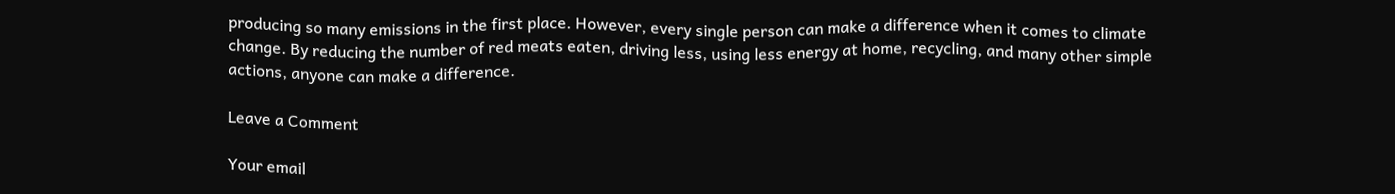producing so many emissions in the first place. However, every single person can make a difference when it comes to climate change. By reducing the number of red meats eaten, driving less, using less energy at home, recycling, and many other simple actions, anyone can make a difference.

Leave a Comment

Your email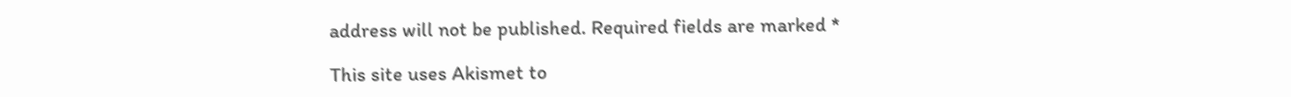address will not be published. Required fields are marked *

This site uses Akismet to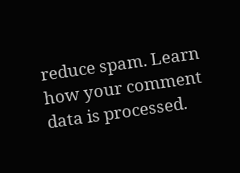reduce spam. Learn how your comment data is processed.